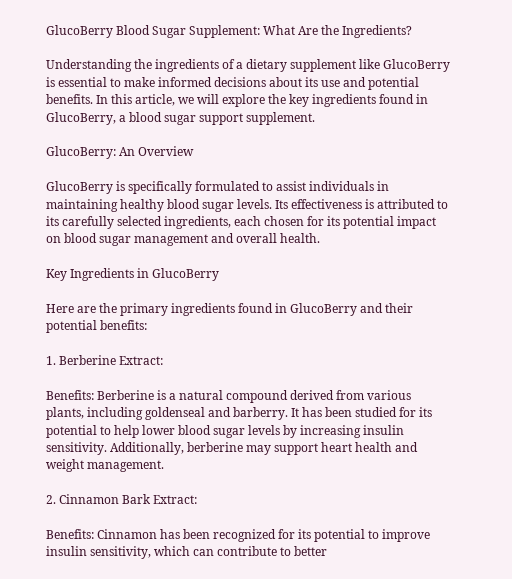GlucoBerry Blood Sugar Supplement: What Are the Ingredients?

Understanding the ingredients of a dietary supplement like GlucoBerry is essential to make informed decisions about its use and potential benefits. In this article, we will explore the key ingredients found in GlucoBerry, a blood sugar support supplement.

GlucoBerry: An Overview

GlucoBerry is specifically formulated to assist individuals in maintaining healthy blood sugar levels. Its effectiveness is attributed to its carefully selected ingredients, each chosen for its potential impact on blood sugar management and overall health.

Key Ingredients in GlucoBerry

Here are the primary ingredients found in GlucoBerry and their potential benefits:

1. Berberine Extract:

Benefits: Berberine is a natural compound derived from various plants, including goldenseal and barberry. It has been studied for its potential to help lower blood sugar levels by increasing insulin sensitivity. Additionally, berberine may support heart health and weight management.

2. Cinnamon Bark Extract:

Benefits: Cinnamon has been recognized for its potential to improve insulin sensitivity, which can contribute to better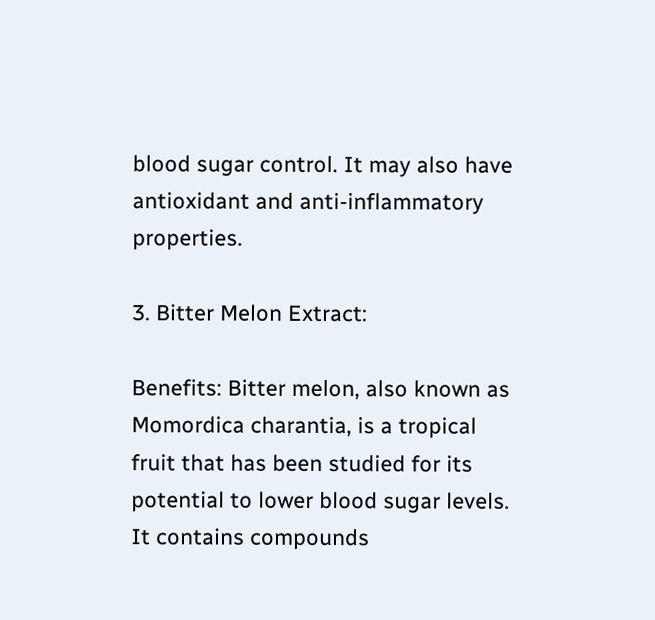blood sugar control. It may also have antioxidant and anti-inflammatory properties.

3. Bitter Melon Extract:

Benefits: Bitter melon, also known as Momordica charantia, is a tropical fruit that has been studied for its potential to lower blood sugar levels. It contains compounds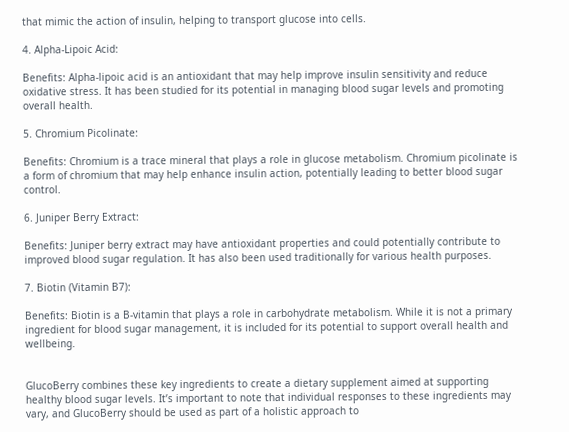that mimic the action of insulin, helping to transport glucose into cells.

4. Alpha-Lipoic Acid:

Benefits: Alpha-lipoic acid is an antioxidant that may help improve insulin sensitivity and reduce oxidative stress. It has been studied for its potential in managing blood sugar levels and promoting overall health.

5. Chromium Picolinate:

Benefits: Chromium is a trace mineral that plays a role in glucose metabolism. Chromium picolinate is a form of chromium that may help enhance insulin action, potentially leading to better blood sugar control.

6. Juniper Berry Extract:

Benefits: Juniper berry extract may have antioxidant properties and could potentially contribute to improved blood sugar regulation. It has also been used traditionally for various health purposes.

7. Biotin (Vitamin B7):

Benefits: Biotin is a B-vitamin that plays a role in carbohydrate metabolism. While it is not a primary ingredient for blood sugar management, it is included for its potential to support overall health and wellbeing.


GlucoBerry combines these key ingredients to create a dietary supplement aimed at supporting healthy blood sugar levels. It’s important to note that individual responses to these ingredients may vary, and GlucoBerry should be used as part of a holistic approach to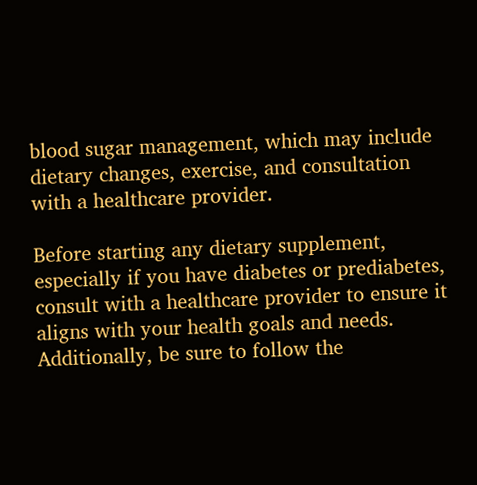blood sugar management, which may include dietary changes, exercise, and consultation with a healthcare provider.

Before starting any dietary supplement, especially if you have diabetes or prediabetes, consult with a healthcare provider to ensure it aligns with your health goals and needs. Additionally, be sure to follow the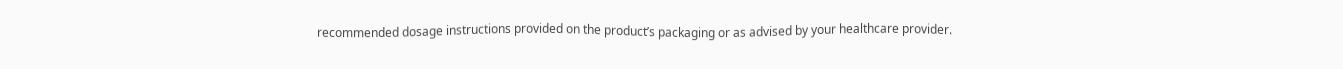recommended dosage instructions provided on the product’s packaging or as advised by your healthcare provider.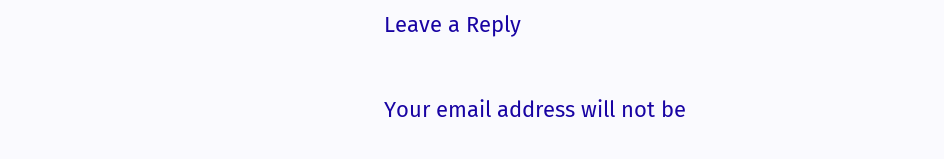Leave a Reply

Your email address will not be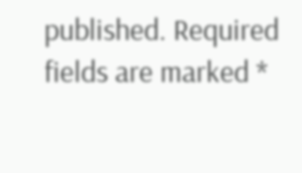published. Required fields are marked *